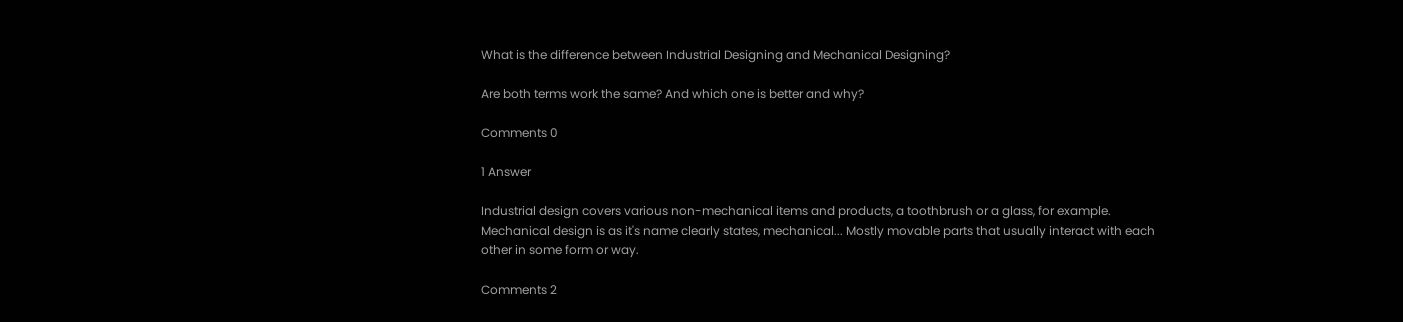What is the difference between Industrial Designing and Mechanical Designing?

Are both terms work the same? And which one is better and why?

Comments 0

1 Answer

Industrial design covers various non-mechanical items and products, a toothbrush or a glass, for example. Mechanical design is as it's name clearly states, mechanical... Mostly movable parts that usually interact with each other in some form or way.

Comments 2